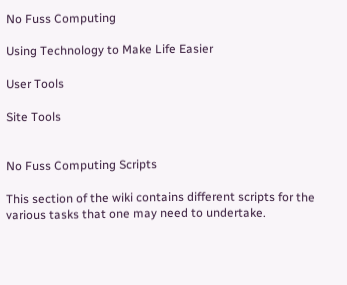No Fuss Computing

Using Technology to Make Life Easier

User Tools

Site Tools


No Fuss Computing Scripts

This section of the wiki contains different scripts for the various tasks that one may need to undertake.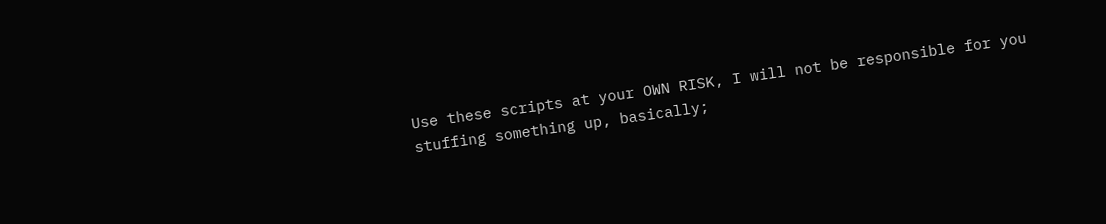Use these scripts at your OWN RISK, I will not be responsible for you stuffing something up, basically;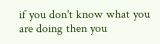if you don't know what you are doing then you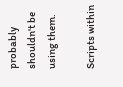probably shouldn't be using them.

Scripts within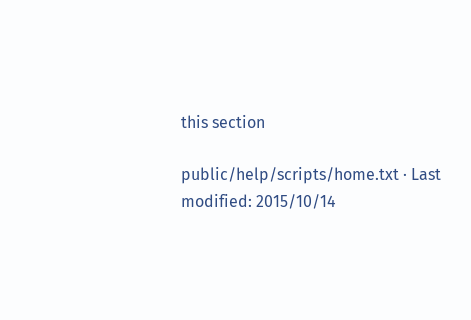this section

public/help/scripts/home.txt · Last modified: 2015/10/14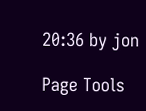20:36 by jon

Page Tools